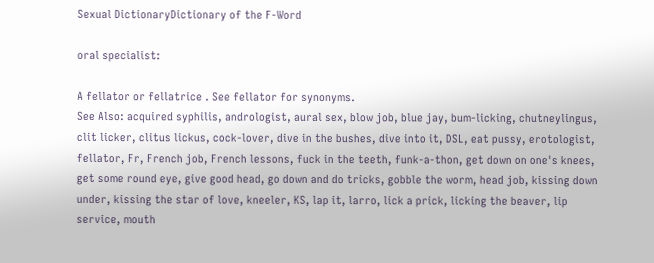Sexual DictionaryDictionary of the F-Word

oral specialist:

A fellator or fellatrice . See fellator for synonyms.
See Also: acquired syphilis, andrologist, aural sex, blow job, blue jay, bum-licking, chutneylingus, clit licker, clitus lickus, cock-lover, dive in the bushes, dive into it, DSL, eat pussy, erotologist, fellator, Fr, French job, French lessons, fuck in the teeth, funk-a-thon, get down on one's knees, get some round eye, give good head, go down and do tricks, gobble the worm, head job, kissing down under, kissing the star of love, kneeler, KS, lap it, larro, lick a prick, licking the beaver, lip service, mouth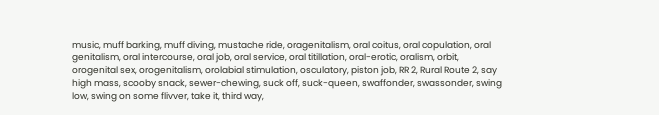music, muff barking, muff diving, mustache ride, oragenitalism, oral coitus, oral copulation, oral genitalism, oral intercourse, oral job, oral service, oral titillation, oral-erotic, oralism, orbit, orogenital sex, orogenitalism, orolabial stimulation, osculatory, piston job, RR 2, Rural Route 2, say high mass, scooby snack, sewer-chewing, suck off, suck-queen, swaffonder, swassonder, swing low, swing on some flivver, take it, third way,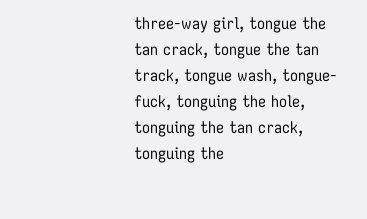three-way girl, tongue the tan crack, tongue the tan track, tongue wash, tongue-fuck, tonguing the hole, tonguing the tan crack, tonguing the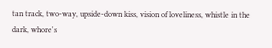tan track, two-way, upside-down kiss, vision of loveliness, whistle in the dark, whore's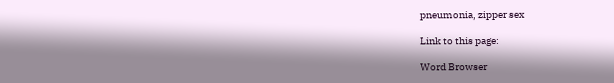pneumonia, zipper sex

Link to this page:

Word Browser